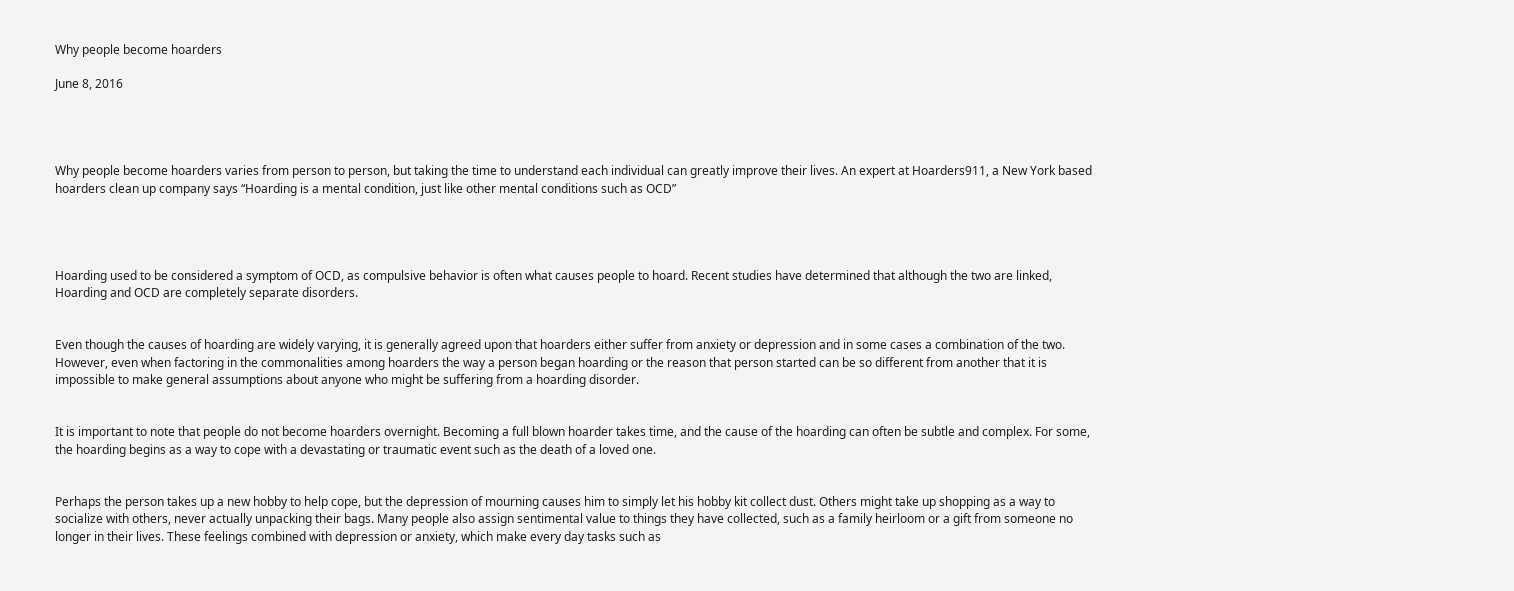Why people become hoarders

June 8, 2016




Why people become hoarders varies from person to person, but taking the time to understand each individual can greatly improve their lives. An expert at Hoarders911, a New York based hoarders clean up company says “Hoarding is a mental condition, just like other mental conditions such as OCD”




Hoarding used to be considered a symptom of OCD, as compulsive behavior is often what causes people to hoard. Recent studies have determined that although the two are linked, Hoarding and OCD are completely separate disorders.


Even though the causes of hoarding are widely varying, it is generally agreed upon that hoarders either suffer from anxiety or depression and in some cases a combination of the two. However, even when factoring in the commonalities among hoarders the way a person began hoarding or the reason that person started can be so different from another that it is impossible to make general assumptions about anyone who might be suffering from a hoarding disorder.


It is important to note that people do not become hoarders overnight. Becoming a full blown hoarder takes time, and the cause of the hoarding can often be subtle and complex. For some, the hoarding begins as a way to cope with a devastating or traumatic event such as the death of a loved one.


Perhaps the person takes up a new hobby to help cope, but the depression of mourning causes him to simply let his hobby kit collect dust. Others might take up shopping as a way to socialize with others, never actually unpacking their bags. Many people also assign sentimental value to things they have collected, such as a family heirloom or a gift from someone no longer in their lives. These feelings combined with depression or anxiety, which make every day tasks such as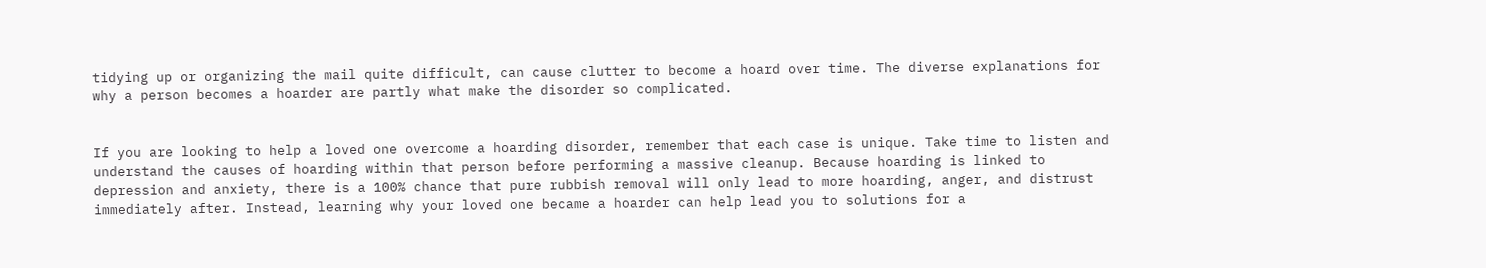tidying up or organizing the mail quite difficult, can cause clutter to become a hoard over time. The diverse explanations for why a person becomes a hoarder are partly what make the disorder so complicated.


If you are looking to help a loved one overcome a hoarding disorder, remember that each case is unique. Take time to listen and understand the causes of hoarding within that person before performing a massive cleanup. Because hoarding is linked to depression and anxiety, there is a 100% chance that pure rubbish removal will only lead to more hoarding, anger, and distrust immediately after. Instead, learning why your loved one became a hoarder can help lead you to solutions for a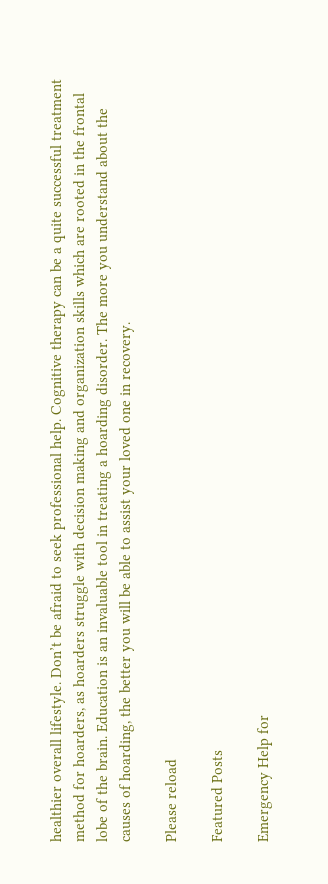healthier overall lifestyle. Don’t be afraid to seek professional help. Cognitive therapy can be a quite successful treatment method for hoarders, as hoarders struggle with decision making and organization skills which are rooted in the frontal lobe of the brain. Education is an invaluable tool in treating a hoarding disorder. The more you understand about the causes of hoarding, the better you will be able to assist your loved one in recovery.

Please reload

Featured Posts

Emergency Help for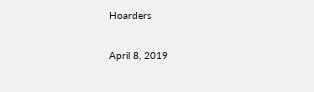Hoarders

April 8, 2019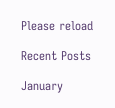Please reload

Recent Posts

January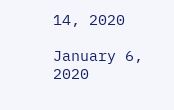14, 2020

January 6, 2020